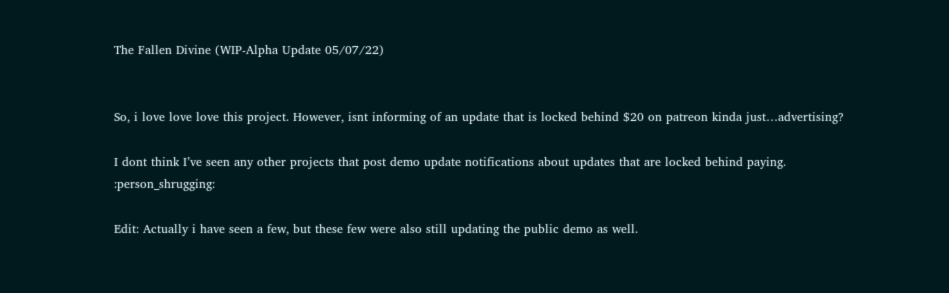The Fallen Divine (WIP-Alpha Update 05/07/22)


So, i love love love this project. However, isnt informing of an update that is locked behind $20 on patreon kinda just…advertising?

I dont think I’ve seen any other projects that post demo update notifications about updates that are locked behind paying. :person_shrugging:

Edit: Actually i have seen a few, but these few were also still updating the public demo as well.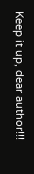Keep it up, dear author!!!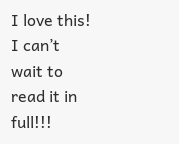I love this! I can’t wait to read it in full!!!